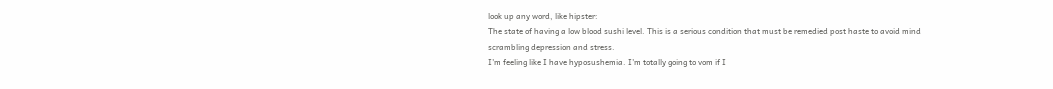look up any word, like hipster:
The state of having a low blood sushi level. This is a serious condition that must be remedied post haste to avoid mind scrambling depression and stress.
I'm feeling like I have hyposushemia. I'm totally going to vom if I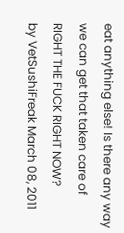eat anything else! Is there any way we can get that taken care of RIGHT THE FUCK RIGHT NOW?
by VetSushiFreak March 08, 2011